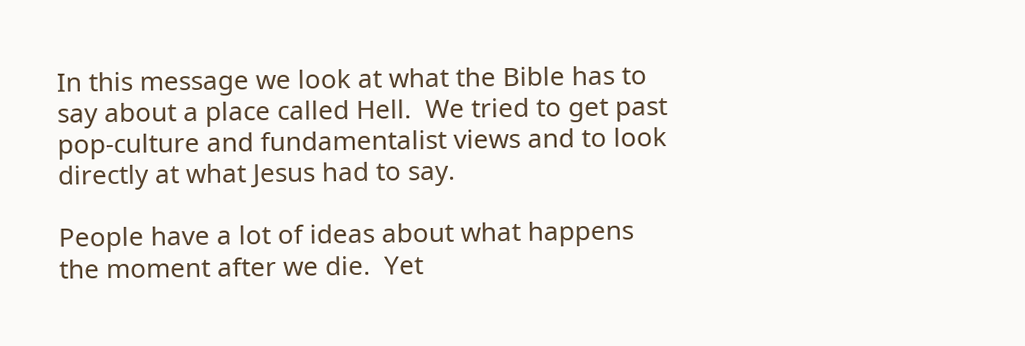In this message we look at what the Bible has to say about a place called Hell.  We tried to get past pop-culture and fundamentalist views and to look directly at what Jesus had to say.

People have a lot of ideas about what happens the moment after we die.  Yet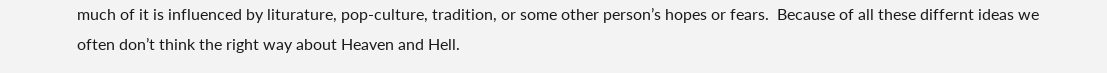much of it is influenced by liturature, pop-culture, tradition, or some other person’s hopes or fears.  Because of all these differnt ideas we often don’t think the right way about Heaven and Hell.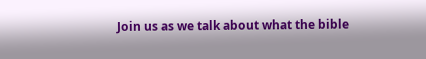Join us as we talk about what the bible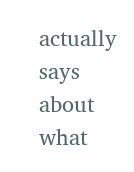actually says about what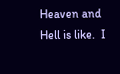Heaven and Hell is like.  I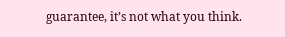guarantee, it’s not what you think.